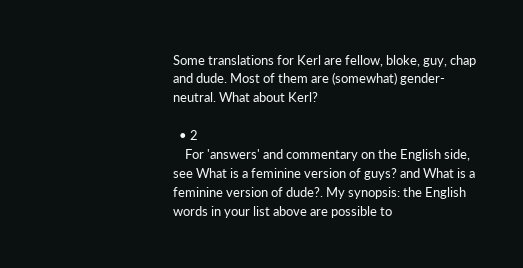Some translations for Kerl are fellow, bloke, guy, chap and dude. Most of them are (somewhat) gender-neutral. What about Kerl?

  • 2
    For 'answers' and commentary on the English side, see What is a feminine version of guys? and What is a feminine version of dude?. My synopsis: the English words in your list above are possible to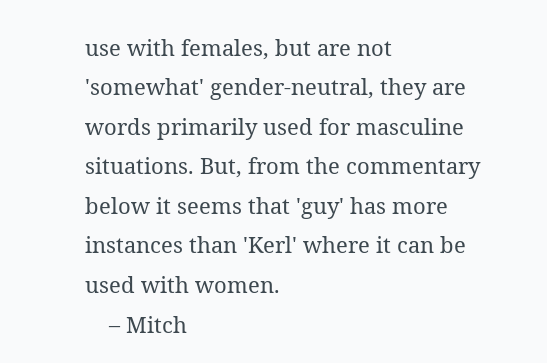use with females, but are not 'somewhat' gender-neutral, they are words primarily used for masculine situations. But, from the commentary below it seems that 'guy' has more instances than 'Kerl' where it can be used with women.
    – Mitch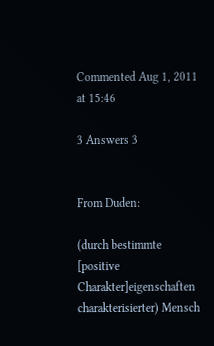Commented Aug 1, 2011 at 15:46

3 Answers 3


From Duden:

(durch bestimmte [positive Charakter]eigenschaften charakterisierter) Mensch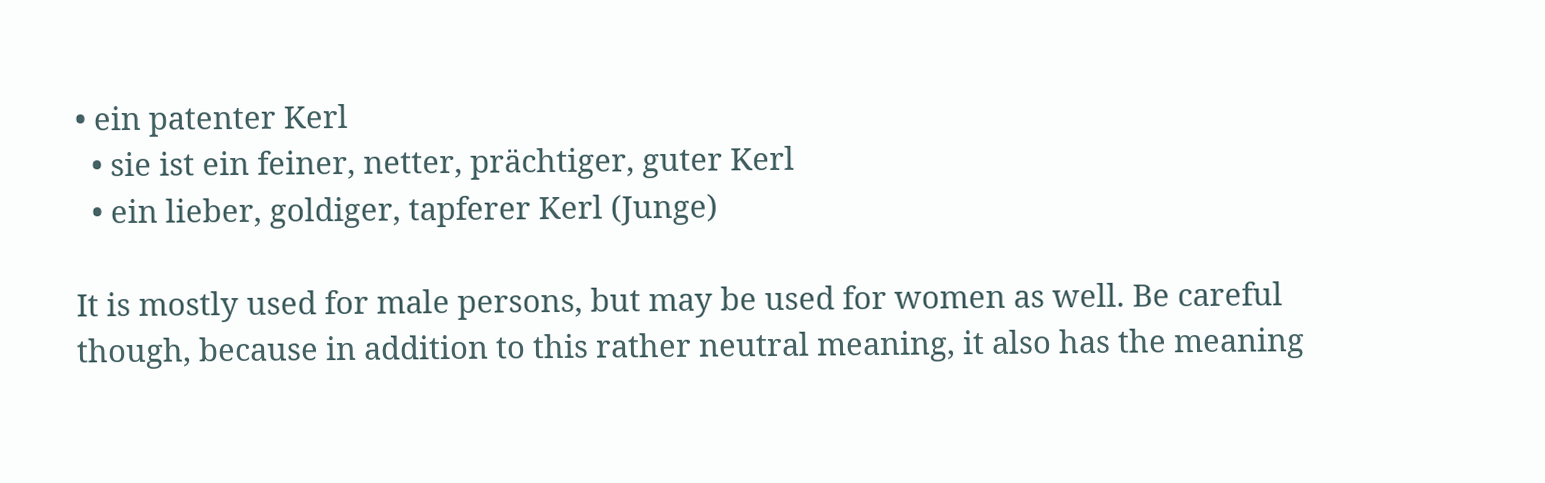• ein patenter Kerl
  • sie ist ein feiner, netter, prächtiger, guter Kerl
  • ein lieber, goldiger, tapferer Kerl (Junge)

It is mostly used for male persons, but may be used for women as well. Be careful though, because in addition to this rather neutral meaning, it also has the meaning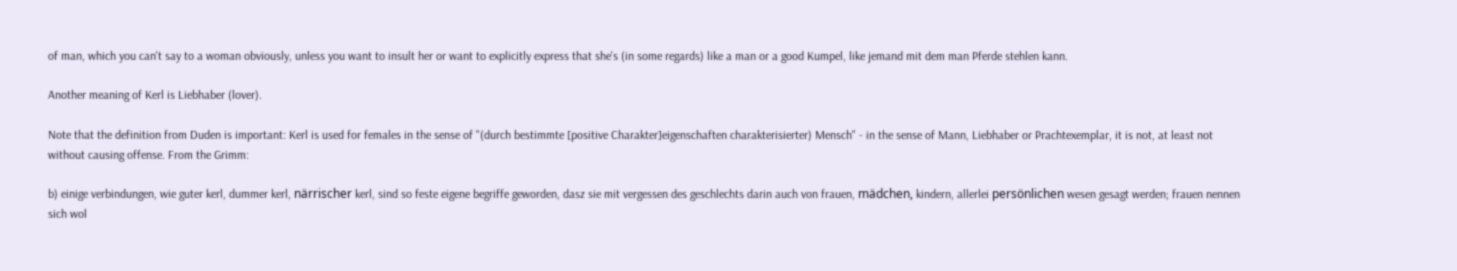of man, which you can't say to a woman obviously, unless you want to insult her or want to explicitly express that she's (in some regards) like a man or a good Kumpel, like jemand mit dem man Pferde stehlen kann.

Another meaning of Kerl is Liebhaber (lover).

Note that the definition from Duden is important: Kerl is used for females in the sense of "(durch bestimmte [positive Charakter]eigenschaften charakterisierter) Mensch" - in the sense of Mann, Liebhaber or Prachtexemplar, it is not, at least not without causing offense. From the Grimm:

b) einige verbindungen, wie guter kerl, dummer kerl, närrischer kerl, sind so feste eigene begriffe geworden, dasz sie mit vergessen des geschlechts darin auch von frauen, mädchen, kindern, allerlei persönlichen wesen gesagt werden; frauen nennen sich wol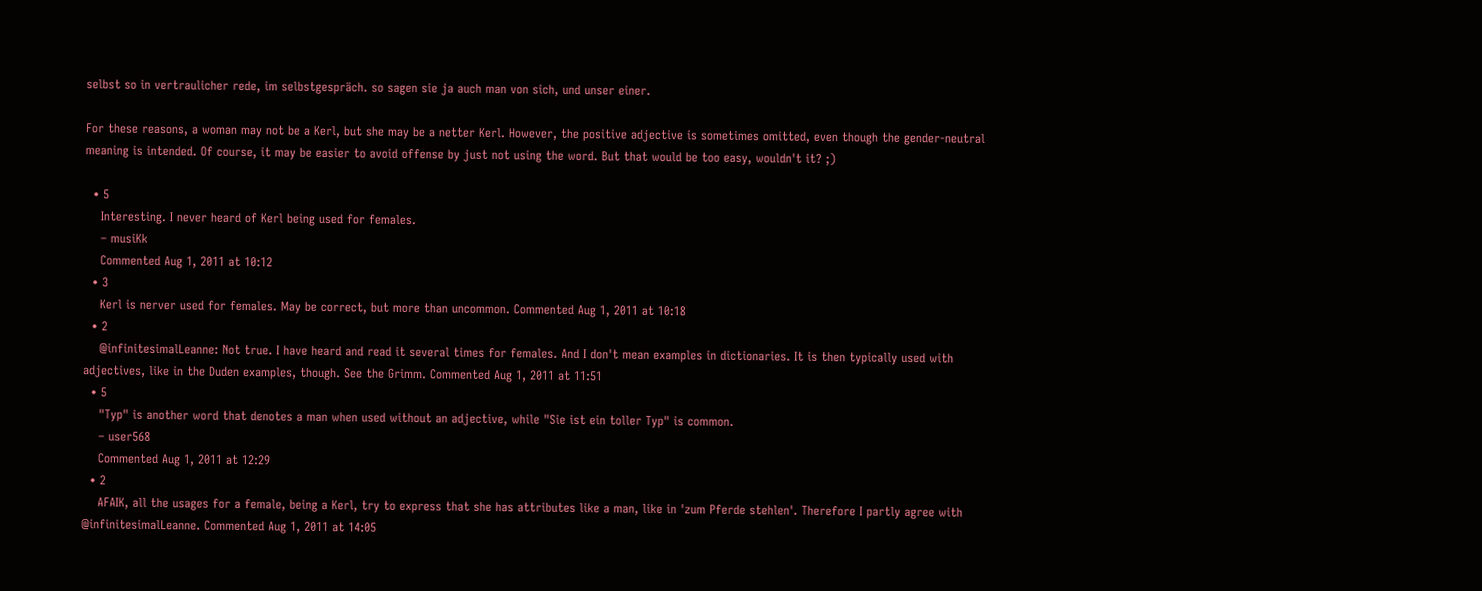selbst so in vertraulicher rede, im selbstgespräch. so sagen sie ja auch man von sich, und unser einer.

For these reasons, a woman may not be a Kerl, but she may be a netter Kerl. However, the positive adjective is sometimes omitted, even though the gender-neutral meaning is intended. Of course, it may be easier to avoid offense by just not using the word. But that would be too easy, wouldn't it? ;)

  • 5
    Interesting. I never heard of Kerl being used for females.
    – musiKk
    Commented Aug 1, 2011 at 10:12
  • 3
    Kerl is nerver used for females. May be correct, but more than uncommon. Commented Aug 1, 2011 at 10:18
  • 2
    @infinitesimalLeanne: Not true. I have heard and read it several times for females. And I don't mean examples in dictionaries. It is then typically used with adjectives, like in the Duden examples, though. See the Grimm. Commented Aug 1, 2011 at 11:51
  • 5
    "Typ" is another word that denotes a man when used without an adjective, while "Sie ist ein toller Typ" is common.
    – user568
    Commented Aug 1, 2011 at 12:29
  • 2
    AFAIK, all the usages for a female, being a Kerl, try to express that she has attributes like a man, like in 'zum Pferde stehlen'. Therefore I partly agree with @infinitesimalLeanne. Commented Aug 1, 2011 at 14:05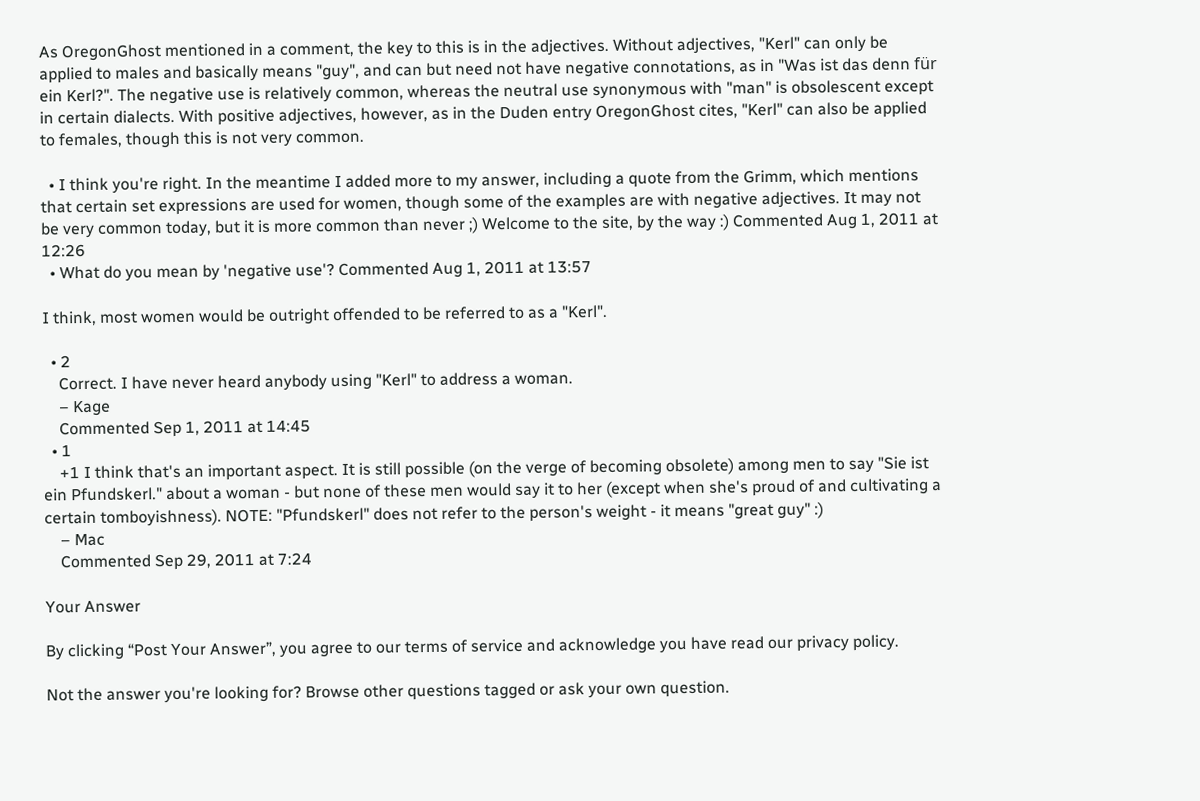As OregonGhost mentioned in a comment, the key to this is in the adjectives. Without adjectives, "Kerl" can only be applied to males and basically means "guy", and can but need not have negative connotations, as in "Was ist das denn für ein Kerl?". The negative use is relatively common, whereas the neutral use synonymous with "man" is obsolescent except in certain dialects. With positive adjectives, however, as in the Duden entry OregonGhost cites, "Kerl" can also be applied to females, though this is not very common.

  • I think you're right. In the meantime I added more to my answer, including a quote from the Grimm, which mentions that certain set expressions are used for women, though some of the examples are with negative adjectives. It may not be very common today, but it is more common than never ;) Welcome to the site, by the way :) Commented Aug 1, 2011 at 12:26
  • What do you mean by 'negative use'? Commented Aug 1, 2011 at 13:57

I think, most women would be outright offended to be referred to as a "Kerl".

  • 2
    Correct. I have never heard anybody using "Kerl" to address a woman.
    – Kage
    Commented Sep 1, 2011 at 14:45
  • 1
    +1 I think that's an important aspect. It is still possible (on the verge of becoming obsolete) among men to say "Sie ist ein Pfundskerl." about a woman - but none of these men would say it to her (except when she's proud of and cultivating a certain tomboyishness). NOTE: "Pfundskerl" does not refer to the person's weight - it means "great guy" :)
    – Mac
    Commented Sep 29, 2011 at 7:24

Your Answer

By clicking “Post Your Answer”, you agree to our terms of service and acknowledge you have read our privacy policy.

Not the answer you're looking for? Browse other questions tagged or ask your own question.